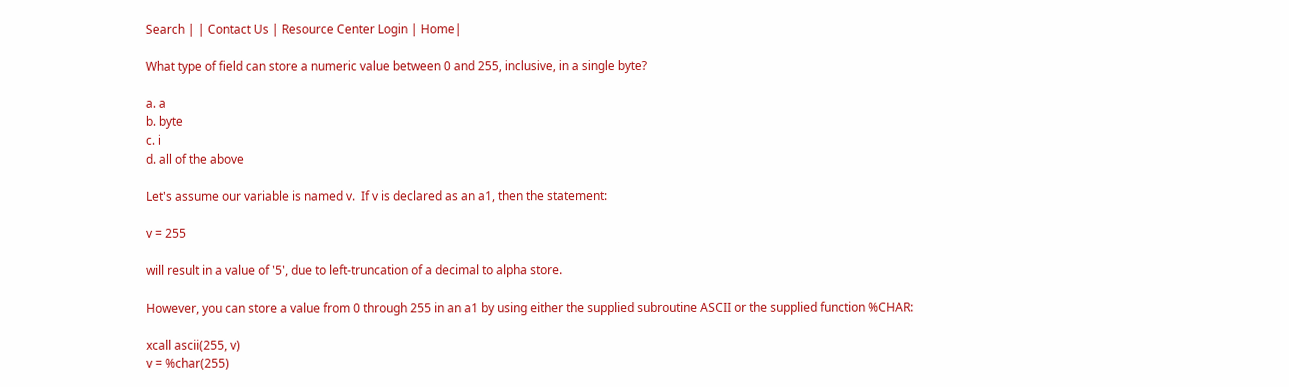Search | | Contact Us | Resource Center Login | Home|

What type of field can store a numeric value between 0 and 255, inclusive, in a single byte?

a. a
b. byte
c. i
d. all of the above

Let's assume our variable is named v.  If v is declared as an a1, then the statement:

v = 255

will result in a value of '5', due to left-truncation of a decimal to alpha store.

However, you can store a value from 0 through 255 in an a1 by using either the supplied subroutine ASCII or the supplied function %CHAR:

xcall ascii(255, v)
v = %char(255)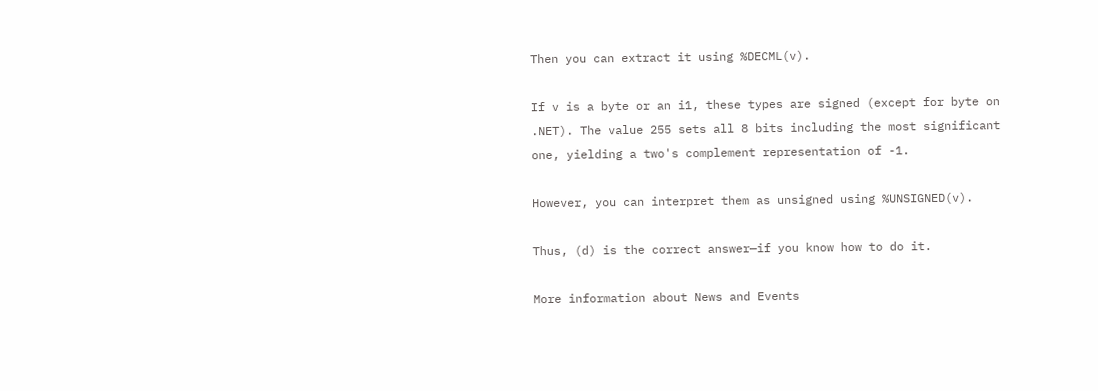Then you can extract it using %DECML(v).

If v is a byte or an i1, these types are signed (except for byte on .NET). The value 255 sets all 8 bits including the most significant one, yielding a two's complement representation of -1.

However, you can interpret them as unsigned using %UNSIGNED(v).

Thus, (d) is the correct answer—if you know how to do it.

More information about News and Events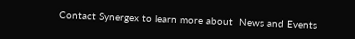Contact Synergex to learn more about  News and Events